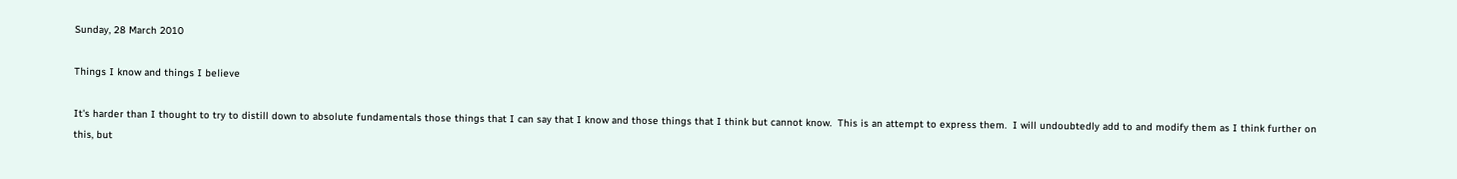Sunday, 28 March 2010

Things I know and things I believe

It's harder than I thought to try to distill down to absolute fundamentals those things that I can say that I know and those things that I think but cannot know.  This is an attempt to express them.  I will undoubtedly add to and modify them as I think further on this, but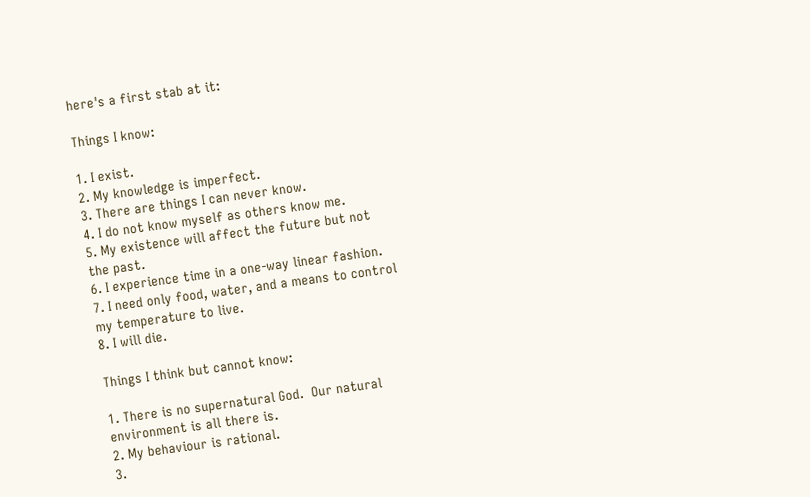here's a first stab at it:

Things I know:

1. I exist.
2. My knowledge is imperfect.
3. There are things I can never know.
4. I do not know myself as others know me.
5. My existence will affect the future but not the past.
6. I experience time in a one-way linear fashion.
7. I need only food, water, and a means to control my temperature to live.
8. I will die.

Things I think but cannot know:

1. There is no supernatural God.  Our natural environment is all there is.
2. My behaviour is rational.
3.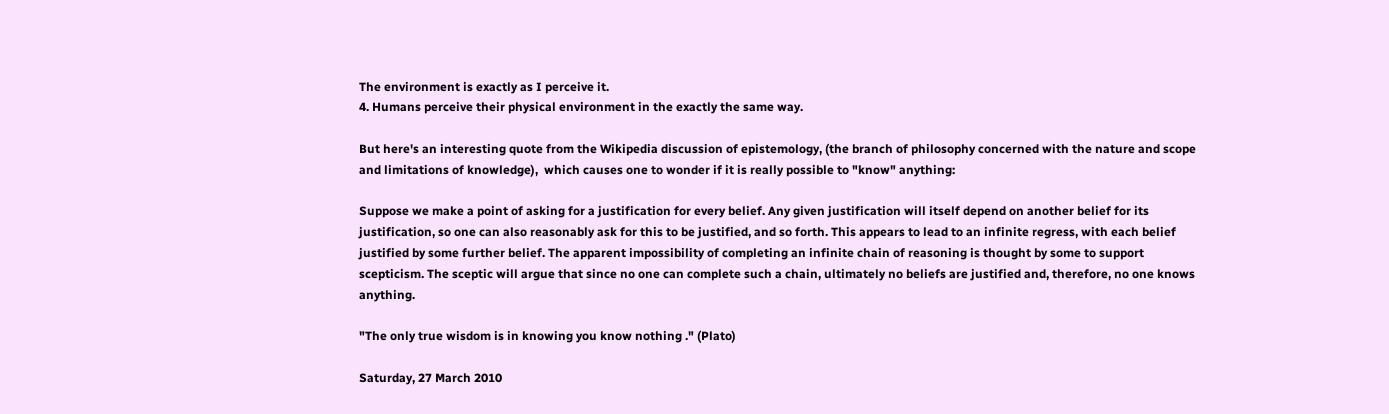The environment is exactly as I perceive it.
4. Humans perceive their physical environment in the exactly the same way.

But here's an interesting quote from the Wikipedia discussion of epistemology, (the branch of philosophy concerned with the nature and scope and limitations of knowledge),  which causes one to wonder if it is really possible to "know" anything:

Suppose we make a point of asking for a justification for every belief. Any given justification will itself depend on another belief for its justification, so one can also reasonably ask for this to be justified, and so forth. This appears to lead to an infinite regress, with each belief justified by some further belief. The apparent impossibility of completing an infinite chain of reasoning is thought by some to support scepticism. The sceptic will argue that since no one can complete such a chain, ultimately no beliefs are justified and, therefore, no one knows anything.

"The only true wisdom is in knowing you know nothing ." (Plato)

Saturday, 27 March 2010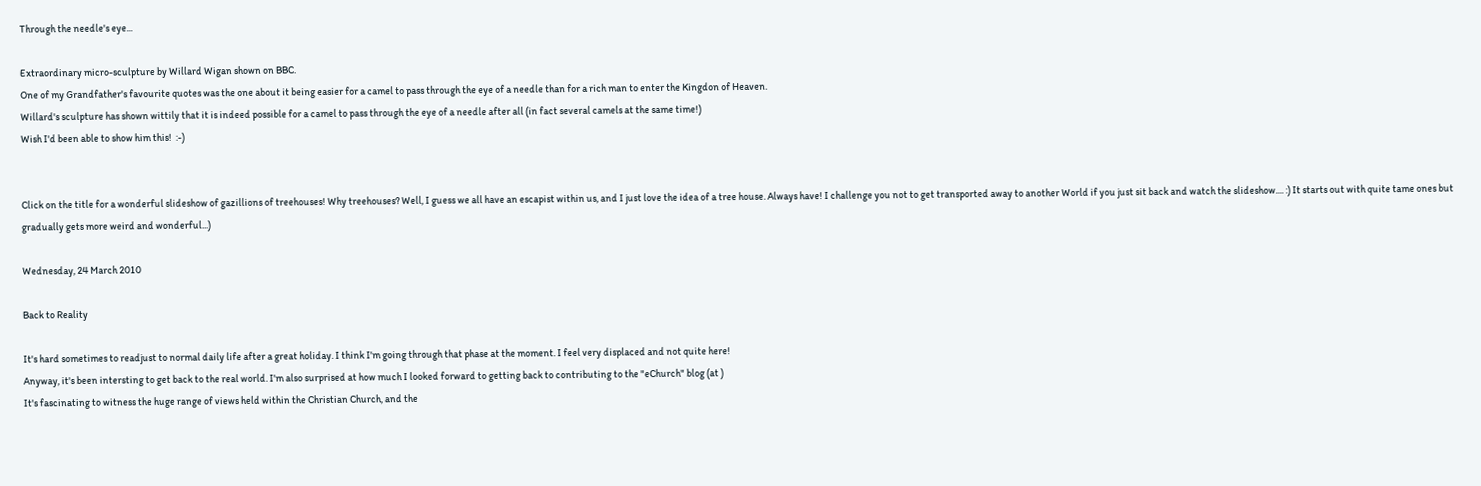Through the needle's eye...

Extraordinary micro-sculpture by Willard Wigan shown on BBC.
One of my Grandfather's favourite quotes was the one about it being easier for a camel to pass through the eye of a needle than for a rich man to enter the Kingdon of Heaven.
Willard's sculpture has shown wittily that it is indeed possible for a camel to pass through the eye of a needle after all (in fact several camels at the same time!)
Wish I'd been able to show him this!  :-)


Click on the title for a wonderful slideshow of gazillions of treehouses! Why treehouses? Well, I guess we all have an escapist within us, and I just love the idea of a tree house. Always have! I challenge you not to get transported away to another World if you just sit back and watch the slideshow.... :) It starts out with quite tame ones but gradually gets more weird and wonderful...)

Wednesday, 24 March 2010

Back to Reality

It's hard sometimes to readjust to normal daily life after a great holiday. I think I'm going through that phase at the moment. I feel very displaced and not quite here!
Anyway, it's been intersting to get back to the real world. I'm also surprised at how much I looked forward to getting back to contributing to the "eChurch" blog (at )
It's fascinating to witness the huge range of views held within the Christian Church, and the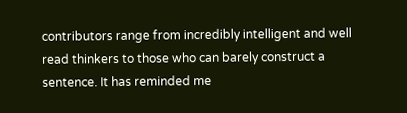contributors range from incredibly intelligent and well read thinkers to those who can barely construct a sentence. It has reminded me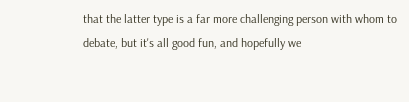that the latter type is a far more challenging person with whom to debate, but it's all good fun, and hopefully we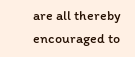are all thereby encouraged to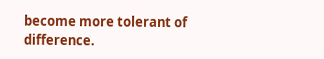become more tolerant of difference.